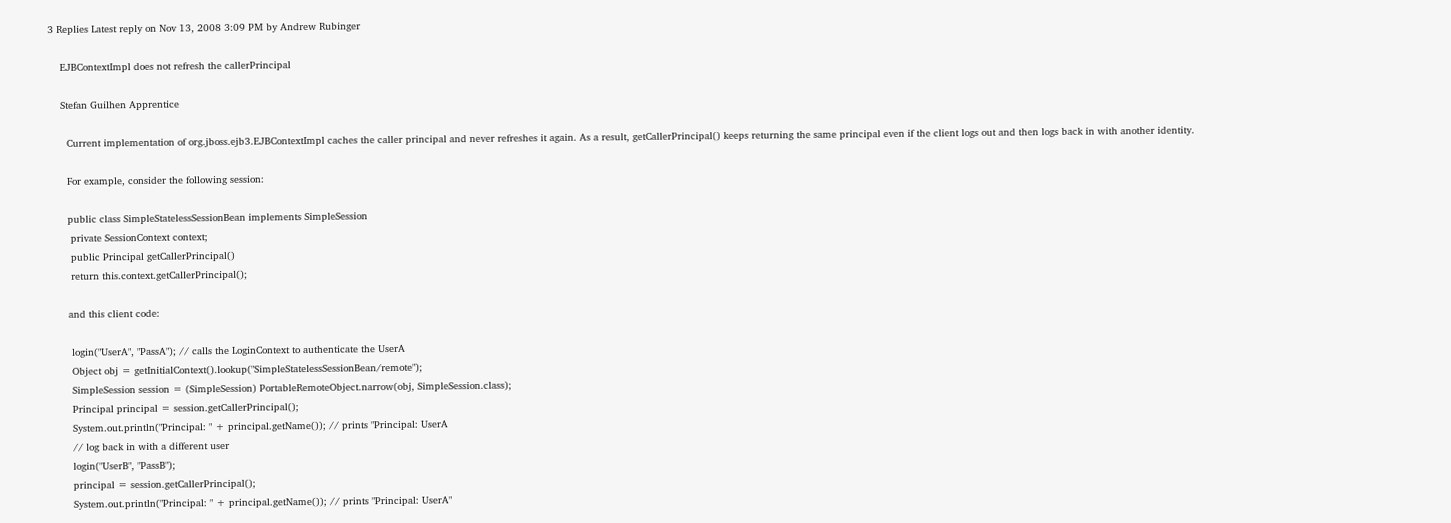3 Replies Latest reply on Nov 13, 2008 3:09 PM by Andrew Rubinger

    EJBContextImpl does not refresh the callerPrincipal

    Stefan Guilhen Apprentice

      Current implementation of org.jboss.ejb3.EJBContextImpl caches the caller principal and never refreshes it again. As a result, getCallerPrincipal() keeps returning the same principal even if the client logs out and then logs back in with another identity.

      For example, consider the following session:

      public class SimpleStatelessSessionBean implements SimpleSession
       private SessionContext context;
       public Principal getCallerPrincipal()
       return this.context.getCallerPrincipal();

      and this client code:

       login("UserA", "PassA"); // calls the LoginContext to authenticate the UserA
       Object obj = getInitialContext().lookup("SimpleStatelessSessionBean/remote");
       SimpleSession session = (SimpleSession) PortableRemoteObject.narrow(obj, SimpleSession.class);
       Principal principal = session.getCallerPrincipal();
       System.out.println("Principal: " + principal.getName()); // prints "Principal: UserA
       // log back in with a different user
       login("UserB", "PassB");
       principal = session.getCallerPrincipal();
       System.out.println("Principal: " + principal.getName()); // prints "Principal: UserA"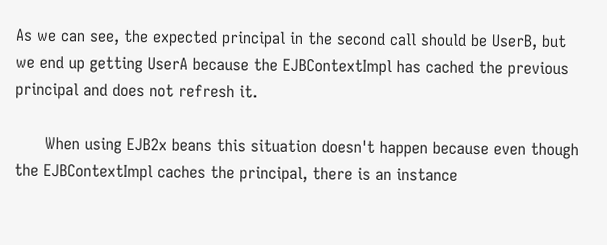As we can see, the expected principal in the second call should be UserB, but we end up getting UserA because the EJBContextImpl has cached the previous principal and does not refresh it.

      When using EJB2x beans this situation doesn't happen because even though the EJBContextImpl caches the principal, there is an instance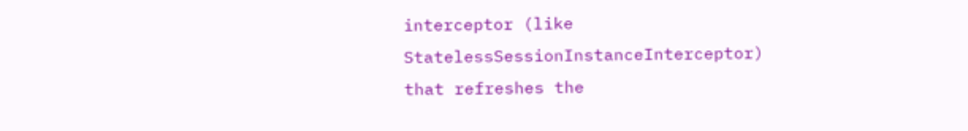interceptor (like StatelessSessionInstanceInterceptor) that refreshes the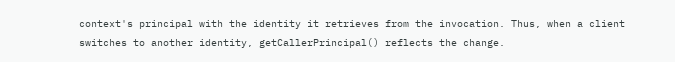context's principal with the identity it retrieves from the invocation. Thus, when a client switches to another identity, getCallerPrincipal() reflects the change.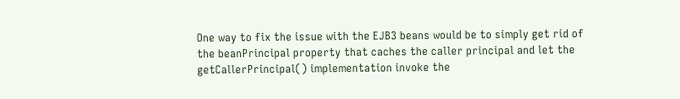One way to fix the issue with the EJB3 beans would be to simply get rid of the beanPrincipal property that caches the caller principal and let the getCallerPrincipal() implementation invoke the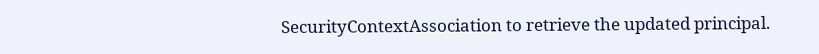SecurityContextAssociation to retrieve the updated principal.